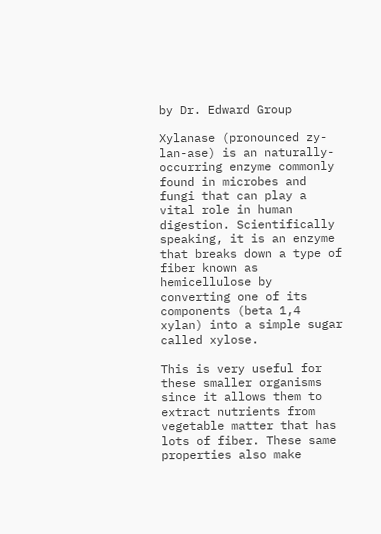by Dr. Edward Group

Xylanase (pronounced zy-lan-ase) is an naturally-occurring enzyme commonly found in microbes and fungi that can play a vital role in human digestion. Scientifically speaking, it is an enzyme that breaks down a type of fiber known as hemicellulose by converting one of its components (beta 1,4 xylan) into a simple sugar called xylose.

This is very useful for these smaller organisms since it allows them to extract nutrients from vegetable matter that has lots of fiber. These same properties also make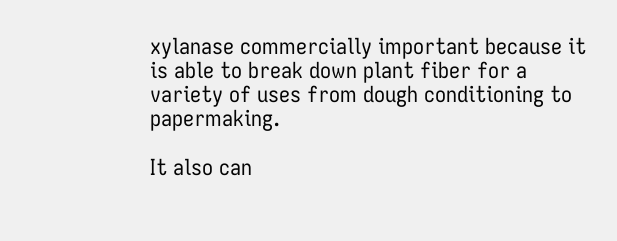xylanase commercially important because it is able to break down plant fiber for a variety of uses from dough conditioning to papermaking.

It also can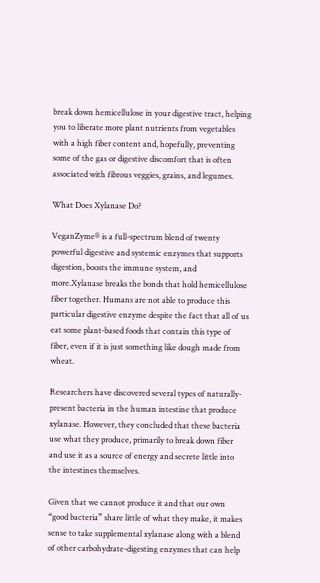break down hemicellulose in your digestive tract, helping you to liberate more plant nutrients from vegetables with a high fiber content and, hopefully, preventing some of the gas or digestive discomfort that is often associated with fibrous veggies, grains, and legumes.

What Does Xylanase Do?

VeganZyme® is a full-spectrum blend of twenty powerful digestive and systemic enzymes that supports digestion, boosts the immune system, and more.Xylanase breaks the bonds that hold hemicellulose fiber together. Humans are not able to produce this particular digestive enzyme despite the fact that all of us eat some plant-based foods that contain this type of fiber, even if it is just something like dough made from wheat.

Researchers have discovered several types of naturally-present bacteria in the human intestine that produce xylanase. However, they concluded that these bacteria use what they produce, primarily to break down fiber and use it as a source of energy and secrete little into the intestines themselves.

Given that we cannot produce it and that our own “good bacteria” share little of what they make, it makes sense to take supplemental xylanase along with a blend of other carbohydrate-digesting enzymes that can help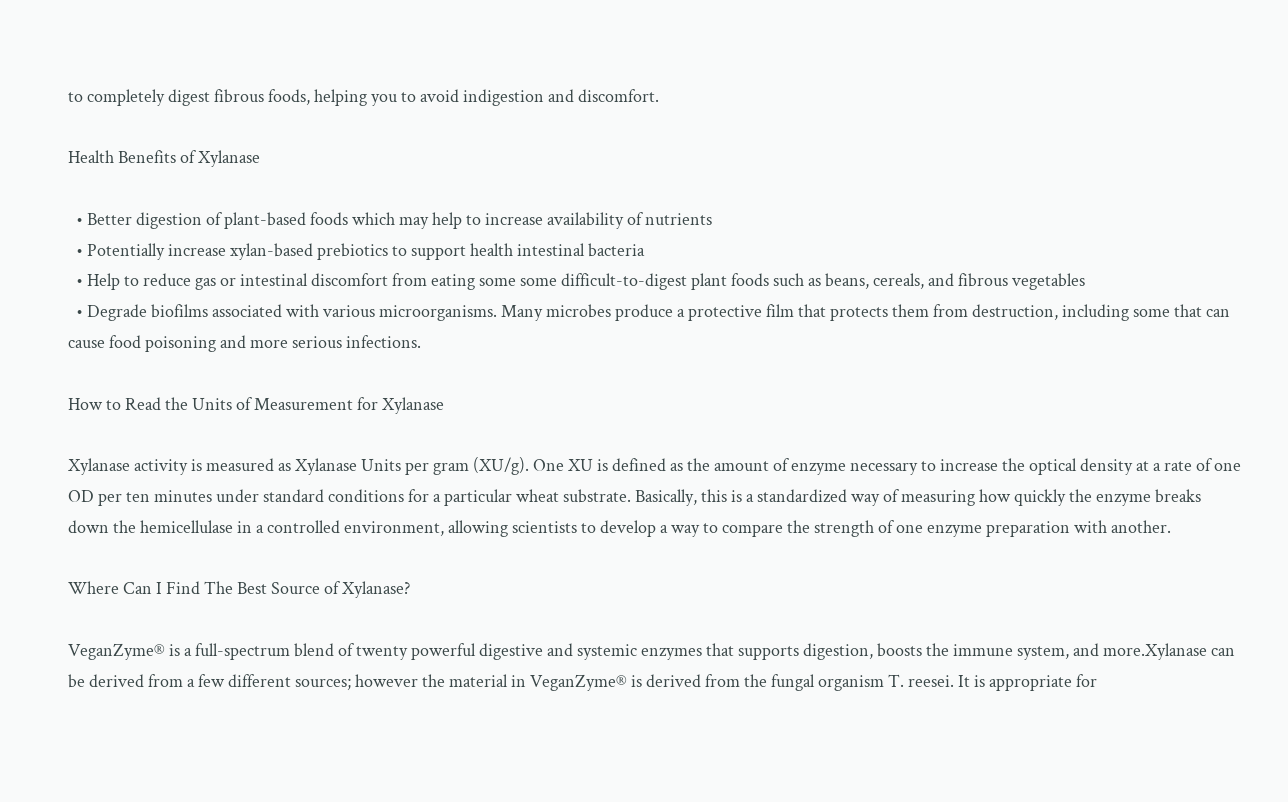to completely digest fibrous foods, helping you to avoid indigestion and discomfort.

Health Benefits of Xylanase

  • Better digestion of plant-based foods which may help to increase availability of nutrients
  • Potentially increase xylan-based prebiotics to support health intestinal bacteria
  • Help to reduce gas or intestinal discomfort from eating some some difficult-to-digest plant foods such as beans, cereals, and fibrous vegetables
  • Degrade biofilms associated with various microorganisms. Many microbes produce a protective film that protects them from destruction, including some that can cause food poisoning and more serious infections.

How to Read the Units of Measurement for Xylanase

Xylanase activity is measured as Xylanase Units per gram (XU/g). One XU is defined as the amount of enzyme necessary to increase the optical density at a rate of one OD per ten minutes under standard conditions for a particular wheat substrate. Basically, this is a standardized way of measuring how quickly the enzyme breaks down the hemicellulase in a controlled environment, allowing scientists to develop a way to compare the strength of one enzyme preparation with another.

Where Can I Find The Best Source of Xylanase?

VeganZyme® is a full-spectrum blend of twenty powerful digestive and systemic enzymes that supports digestion, boosts the immune system, and more.Xylanase can be derived from a few different sources; however the material in VeganZyme® is derived from the fungal organism T. reesei. It is appropriate for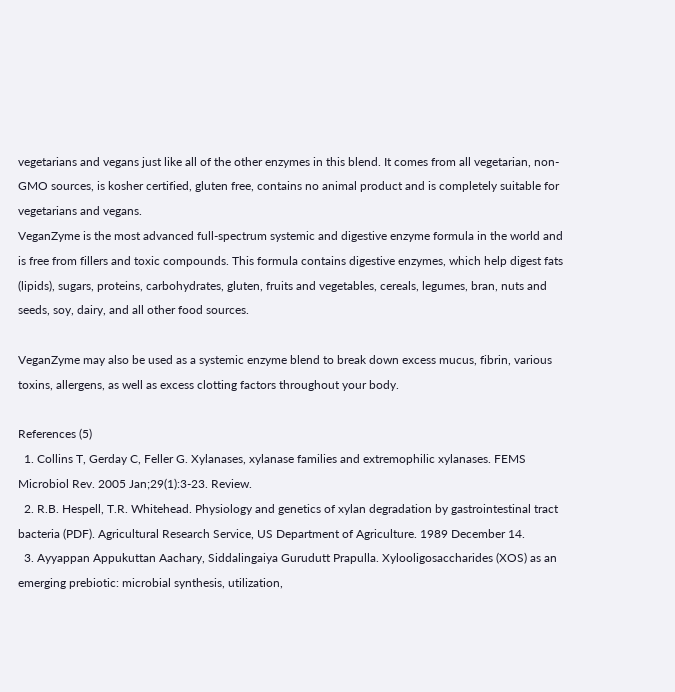vegetarians and vegans just like all of the other enzymes in this blend. It comes from all vegetarian, non-GMO sources, is kosher certified, gluten free, contains no animal product and is completely suitable for vegetarians and vegans.
VeganZyme is the most advanced full-spectrum systemic and digestive enzyme formula in the world and is free from fillers and toxic compounds. This formula contains digestive enzymes, which help digest fats (lipids), sugars, proteins, carbohydrates, gluten, fruits and vegetables, cereals, legumes, bran, nuts and seeds, soy, dairy, and all other food sources.

VeganZyme may also be used as a systemic enzyme blend to break down excess mucus, fibrin, various toxins, allergens, as well as excess clotting factors throughout your body.

References (5)
  1. Collins T, Gerday C, Feller G. Xylanases, xylanase families and extremophilic xylanases. FEMS Microbiol Rev. 2005 Jan;29(1):3-23. Review.
  2. R.B. Hespell, T.R. Whitehead. Physiology and genetics of xylan degradation by gastrointestinal tract bacteria (PDF). Agricultural Research Service, US Department of Agriculture. 1989 December 14.
  3. Ayyappan Appukuttan Aachary, Siddalingaiya Gurudutt Prapulla. Xylooligosaccharides (XOS) as an emerging prebiotic: microbial synthesis, utilization,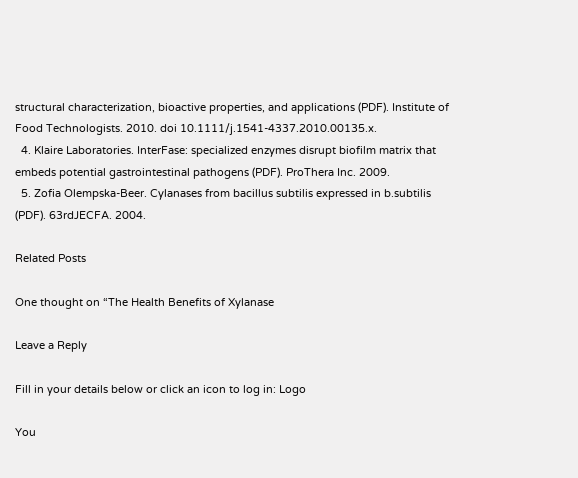structural characterization, bioactive properties, and applications (PDF). Institute of Food Technologists. 2010. doi 10.1111/j.1541-4337.2010.00135.x.
  4. Klaire Laboratories. InterFase: specialized enzymes disrupt biofilm matrix that embeds potential gastrointestinal pathogens (PDF). ProThera Inc. 2009.
  5. Zofia Olempska-Beer. Cylanases from bacillus subtilis expressed in b.subtilis (PDF). 63rdJECFA. 2004.

Related Posts

One thought on “The Health Benefits of Xylanase

Leave a Reply

Fill in your details below or click an icon to log in: Logo

You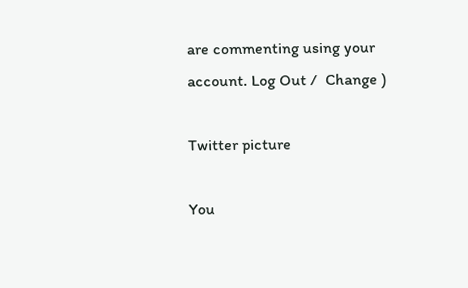are commenting using your account. Log Out /  Change )

Twitter picture

You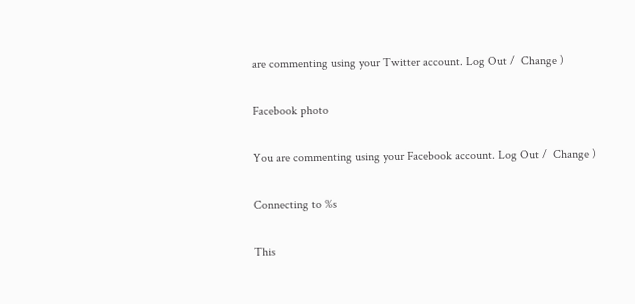are commenting using your Twitter account. Log Out /  Change )

Facebook photo

You are commenting using your Facebook account. Log Out /  Change )

Connecting to %s

This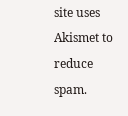site uses Akismet to reduce spam.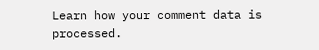Learn how your comment data is processed.